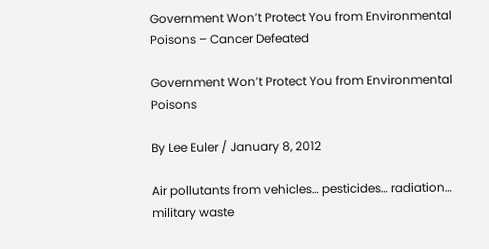Government Won’t Protect You from Environmental Poisons – Cancer Defeated

Government Won’t Protect You from Environmental Poisons

By Lee Euler / January 8, 2012

Air pollutants from vehicles… pesticides… radiation… military waste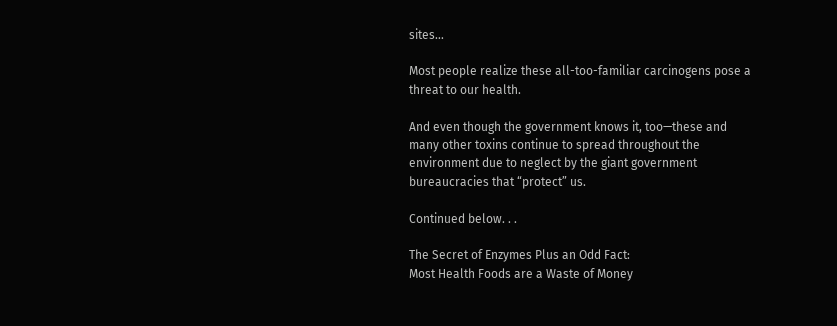sites…

Most people realize these all-too-familiar carcinogens pose a threat to our health.

And even though the government knows it, too—these and many other toxins continue to spread throughout the environment due to neglect by the giant government bureaucracies that “protect” us.

Continued below. . .

The Secret of Enzymes Plus an Odd Fact:
Most Health Foods are a Waste of Money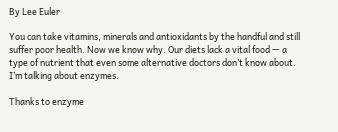By Lee Euler

You can take vitamins, minerals and antioxidants by the handful and still suffer poor health. Now we know why. Our diets lack a vital food — a type of nutrient that even some alternative doctors don’t know about. I’m talking about enzymes.

Thanks to enzyme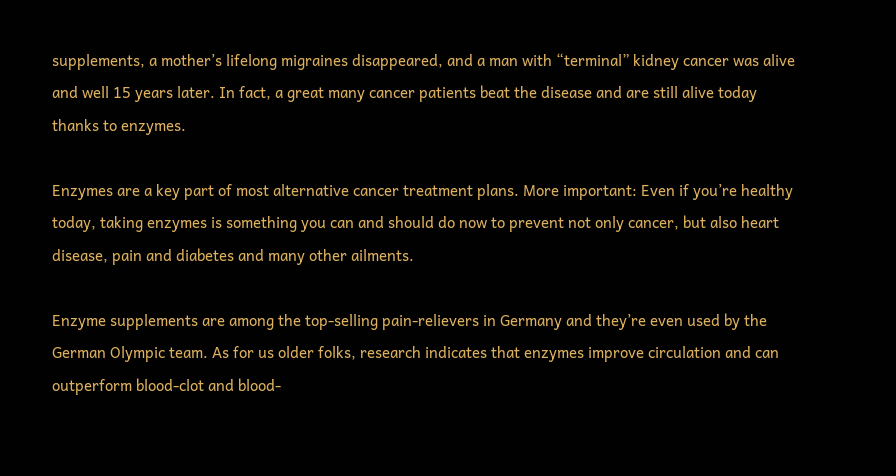supplements, a mother’s lifelong migraines disappeared, and a man with “terminal” kidney cancer was alive and well 15 years later. In fact, a great many cancer patients beat the disease and are still alive today thanks to enzymes.

Enzymes are a key part of most alternative cancer treatment plans. More important: Even if you’re healthy today, taking enzymes is something you can and should do now to prevent not only cancer, but also heart disease, pain and diabetes and many other ailments.

Enzyme supplements are among the top-selling pain-relievers in Germany and they’re even used by the German Olympic team. As for us older folks, research indicates that enzymes improve circulation and can outperform blood-clot and blood-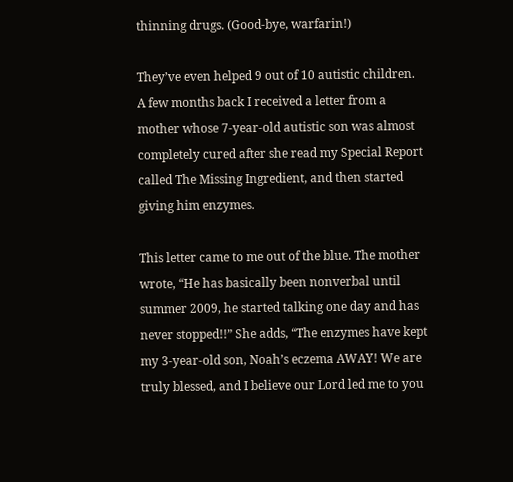thinning drugs. (Good-bye, warfarin!)

They’ve even helped 9 out of 10 autistic children. A few months back I received a letter from a mother whose 7-year-old autistic son was almost completely cured after she read my Special Report called The Missing Ingredient, and then started giving him enzymes.

This letter came to me out of the blue. The mother wrote, “He has basically been nonverbal until summer 2009, he started talking one day and has never stopped!!” She adds, “The enzymes have kept my 3-year-old son, Noah’s eczema AWAY! We are truly blessed, and I believe our Lord led me to you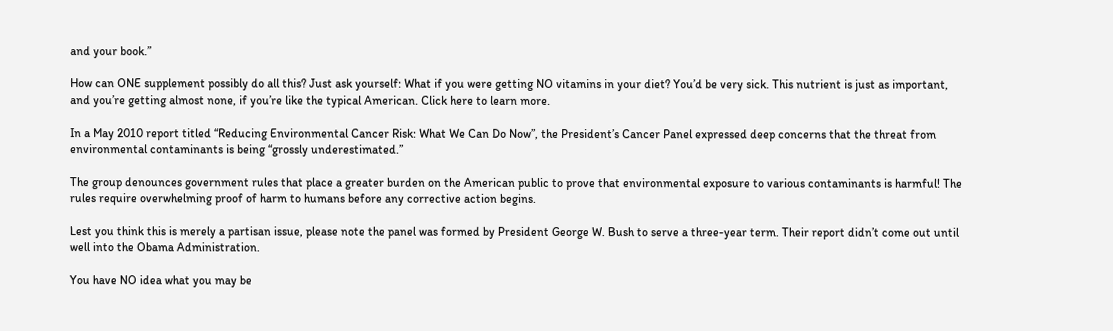and your book.”

How can ONE supplement possibly do all this? Just ask yourself: What if you were getting NO vitamins in your diet? You’d be very sick. This nutrient is just as important, and you’re getting almost none, if you’re like the typical American. Click here to learn more.

In a May 2010 report titled “Reducing Environmental Cancer Risk: What We Can Do Now”, the President’s Cancer Panel expressed deep concerns that the threat from environmental contaminants is being “grossly underestimated.”

The group denounces government rules that place a greater burden on the American public to prove that environmental exposure to various contaminants is harmful! The rules require overwhelming proof of harm to humans before any corrective action begins.

Lest you think this is merely a partisan issue, please note the panel was formed by President George W. Bush to serve a three-year term. Their report didn’t come out until well into the Obama Administration.

You have NO idea what you may be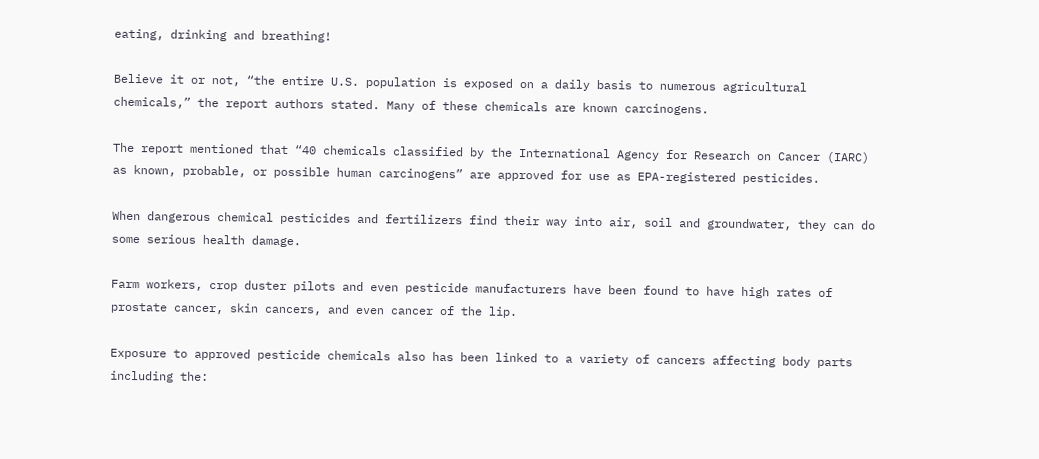eating, drinking and breathing!

Believe it or not, “the entire U.S. population is exposed on a daily basis to numerous agricultural chemicals,” the report authors stated. Many of these chemicals are known carcinogens.

The report mentioned that “40 chemicals classified by the International Agency for Research on Cancer (IARC) as known, probable, or possible human carcinogens” are approved for use as EPA-registered pesticides.

When dangerous chemical pesticides and fertilizers find their way into air, soil and groundwater, they can do some serious health damage.

Farm workers, crop duster pilots and even pesticide manufacturers have been found to have high rates of prostate cancer, skin cancers, and even cancer of the lip.

Exposure to approved pesticide chemicals also has been linked to a variety of cancers affecting body parts including the: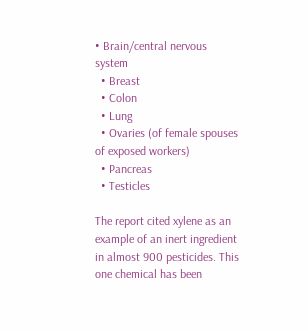• Brain/central nervous system
  • Breast
  • Colon
  • Lung
  • Ovaries (of female spouses of exposed workers)
  • Pancreas
  • Testicles

The report cited xylene as an example of an inert ingredient in almost 900 pesticides. This one chemical has been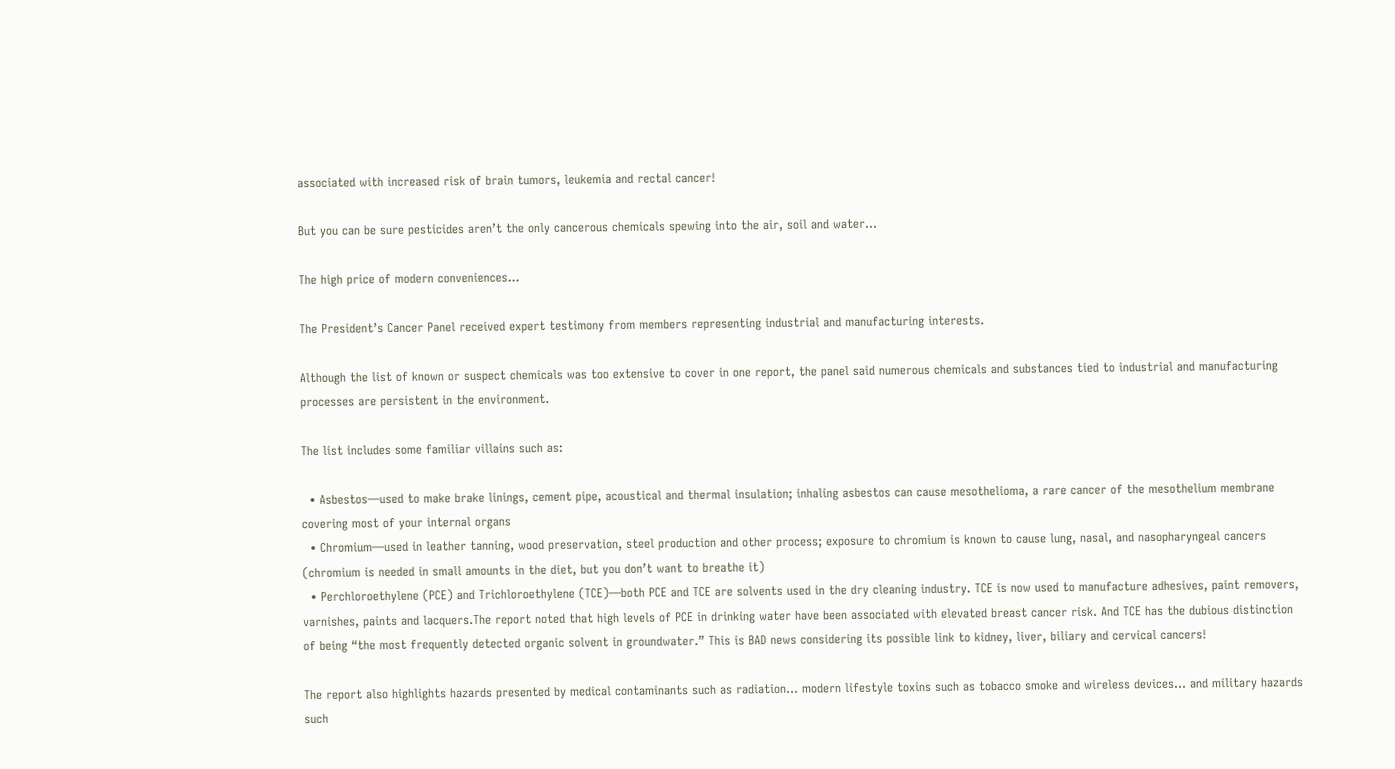associated with increased risk of brain tumors, leukemia and rectal cancer!

But you can be sure pesticides aren’t the only cancerous chemicals spewing into the air, soil and water…

The high price of modern conveniences…

The President’s Cancer Panel received expert testimony from members representing industrial and manufacturing interests.

Although the list of known or suspect chemicals was too extensive to cover in one report, the panel said numerous chemicals and substances tied to industrial and manufacturing processes are persistent in the environment.

The list includes some familiar villains such as:

  • Asbestos—used to make brake linings, cement pipe, acoustical and thermal insulation; inhaling asbestos can cause mesothelioma, a rare cancer of the mesothelium membrane covering most of your internal organs
  • Chromium—used in leather tanning, wood preservation, steel production and other process; exposure to chromium is known to cause lung, nasal, and nasopharyngeal cancers (chromium is needed in small amounts in the diet, but you don’t want to breathe it)
  • Perchloroethylene (PCE) and Trichloroethylene (TCE)—both PCE and TCE are solvents used in the dry cleaning industry. TCE is now used to manufacture adhesives, paint removers, varnishes, paints and lacquers.The report noted that high levels of PCE in drinking water have been associated with elevated breast cancer risk. And TCE has the dubious distinction of being “the most frequently detected organic solvent in groundwater.” This is BAD news considering its possible link to kidney, liver, biliary and cervical cancers!

The report also highlights hazards presented by medical contaminants such as radiation… modern lifestyle toxins such as tobacco smoke and wireless devices… and military hazards such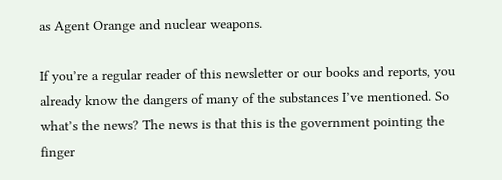as Agent Orange and nuclear weapons.

If you’re a regular reader of this newsletter or our books and reports, you already know the dangers of many of the substances I’ve mentioned. So what’s the news? The news is that this is the government pointing the finger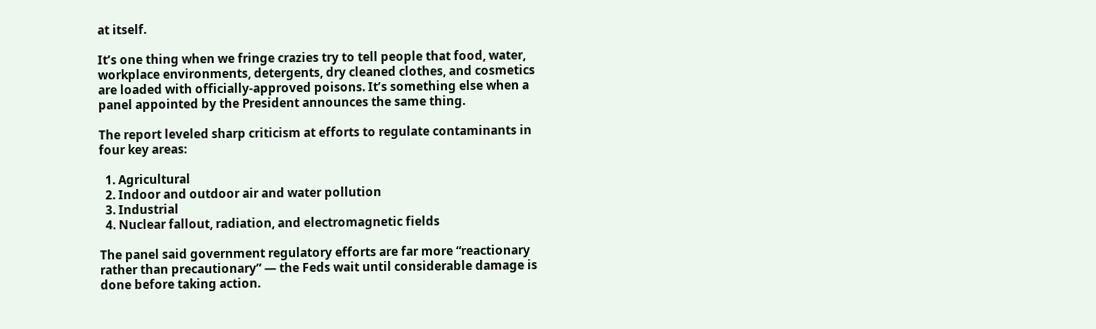at itself.

It’s one thing when we fringe crazies try to tell people that food, water, workplace environments, detergents, dry cleaned clothes, and cosmetics are loaded with officially-approved poisons. It’s something else when a panel appointed by the President announces the same thing.

The report leveled sharp criticism at efforts to regulate contaminants in four key areas:

  1. Agricultural
  2. Indoor and outdoor air and water pollution
  3. Industrial
  4. Nuclear fallout, radiation, and electromagnetic fields

The panel said government regulatory efforts are far more “reactionary rather than precautionary” — the Feds wait until considerable damage is done before taking action.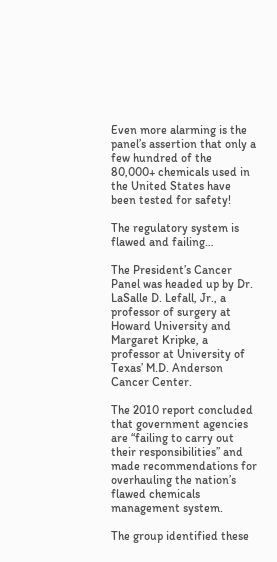Even more alarming is the panel’s assertion that only a few hundred of the 80,000+ chemicals used in the United States have been tested for safety!

The regulatory system is flawed and failing…

The President’s Cancer Panel was headed up by Dr. LaSalle D. Lefall, Jr., a professor of surgery at Howard University and Margaret Kripke, a professor at University of Texas’ M.D. Anderson Cancer Center.

The 2010 report concluded that government agencies are “failing to carry out their responsibilities” and made recommendations for overhauling the nation’s flawed chemicals management system.

The group identified these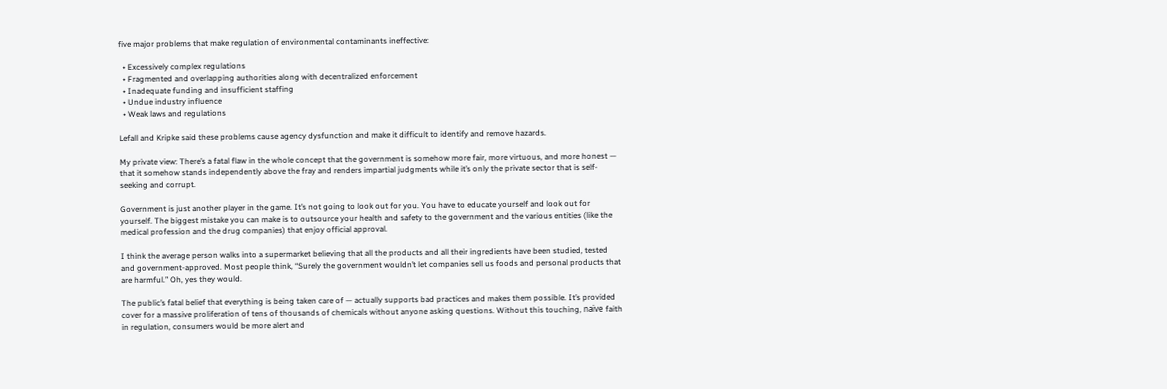five major problems that make regulation of environmental contaminants ineffective:

  • Excessively complex regulations
  • Fragmented and overlapping authorities along with decentralized enforcement
  • Inadequate funding and insufficient staffing
  • Undue industry influence
  • Weak laws and regulations

Lefall and Kripke said these problems cause agency dysfunction and make it difficult to identify and remove hazards.

My private view: There’s a fatal flaw in the whole concept that the government is somehow more fair, more virtuous, and more honest — that it somehow stands independently above the fray and renders impartial judgments while it’s only the private sector that is self-seeking and corrupt.

Government is just another player in the game. It’s not going to look out for you. You have to educate yourself and look out for yourself. The biggest mistake you can make is to outsource your health and safety to the government and the various entities (like the medical profession and the drug companies) that enjoy official approval.

I think the average person walks into a supermarket believing that all the products and all their ingredients have been studied, tested and government-approved. Most people think, “Surely the government wouldn’t let companies sell us foods and personal products that are harmful.” Oh, yes they would.

The public’s fatal belief that everything is being taken care of — actually supports bad practices and makes them possible. It’s provided cover for a massive proliferation of tens of thousands of chemicals without anyone asking questions. Without this touching, naïve faith in regulation, consumers would be more alert and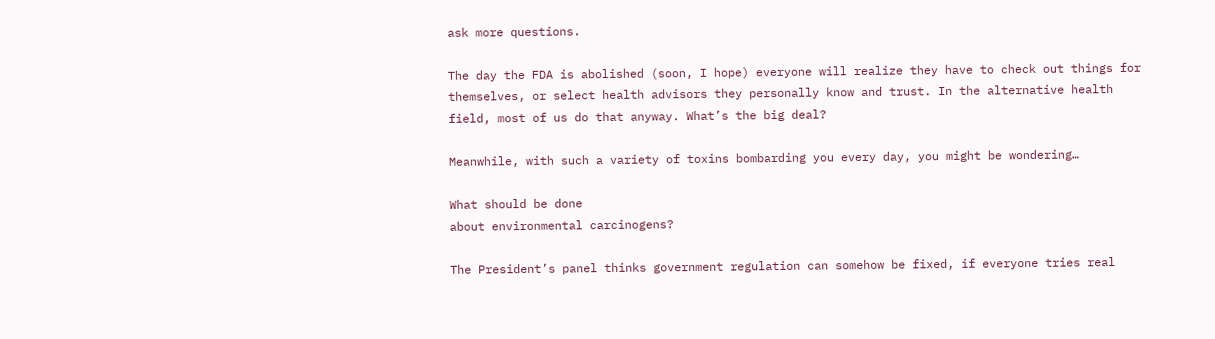ask more questions.

The day the FDA is abolished (soon, I hope) everyone will realize they have to check out things for themselves, or select health advisors they personally know and trust. In the alternative health field, most of us do that anyway. What’s the big deal?

Meanwhile, with such a variety of toxins bombarding you every day, you might be wondering…

What should be done
about environmental carcinogens?

The President’s panel thinks government regulation can somehow be fixed, if everyone tries real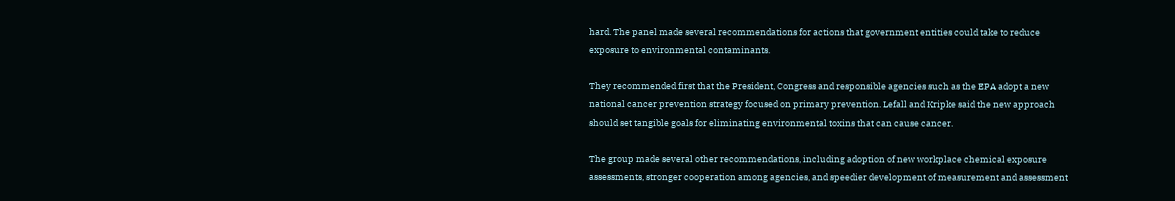hard. The panel made several recommendations for actions that government entities could take to reduce exposure to environmental contaminants.

They recommended first that the President, Congress and responsible agencies such as the EPA adopt a new national cancer prevention strategy focused on primary prevention. Lefall and Kripke said the new approach should set tangible goals for eliminating environmental toxins that can cause cancer.

The group made several other recommendations, including adoption of new workplace chemical exposure assessments, stronger cooperation among agencies, and speedier development of measurement and assessment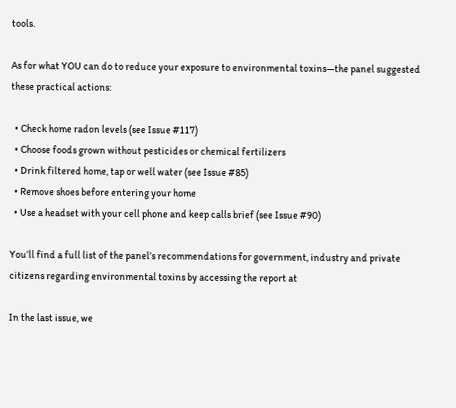tools.

As for what YOU can do to reduce your exposure to environmental toxins—the panel suggested these practical actions:

  • Check home radon levels (see Issue #117)
  • Choose foods grown without pesticides or chemical fertilizers
  • Drink filtered home, tap or well water (see Issue #85)
  • Remove shoes before entering your home
  • Use a headset with your cell phone and keep calls brief (see Issue #90)

You’ll find a full list of the panel’s recommendations for government, industry and private citizens regarding environmental toxins by accessing the report at

In the last issue, we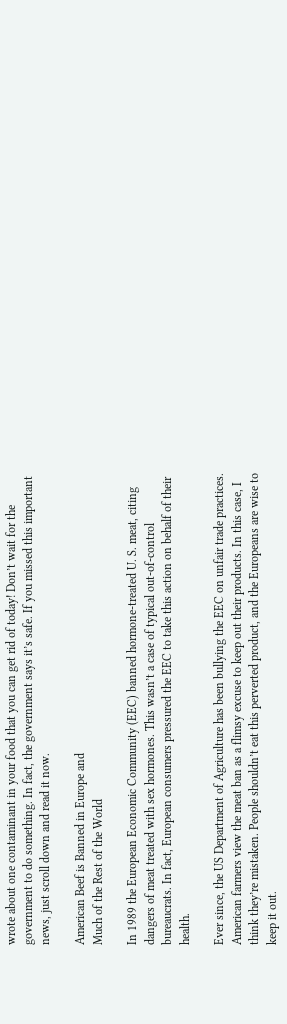wrote about one contaminant in your food that you can get rid of today! Don’t wait for the government to do something. In fact, the government says it’s safe. If you missed this important news, just scroll down and read it now.

American Beef is Banned in Europe and
Much of the Rest of the World

In 1989 the European Economic Community (EEC) banned hormone-treated U. S. meat, citing dangers of meat treated with sex hormones. This wasn’t a case of typical out-of-control bureaucrats. In fact, European consumers pressured the EEC to take this action on behalf of their health.

Ever since, the US Department of Agriculture has been bullying the EEC on unfair trade practices. American farmers view the meat ban as a flimsy excuse to keep out their products. In this case, I think they’re mistaken. People shouldn’t eat this perverted product, and the Europeans are wise to keep it out.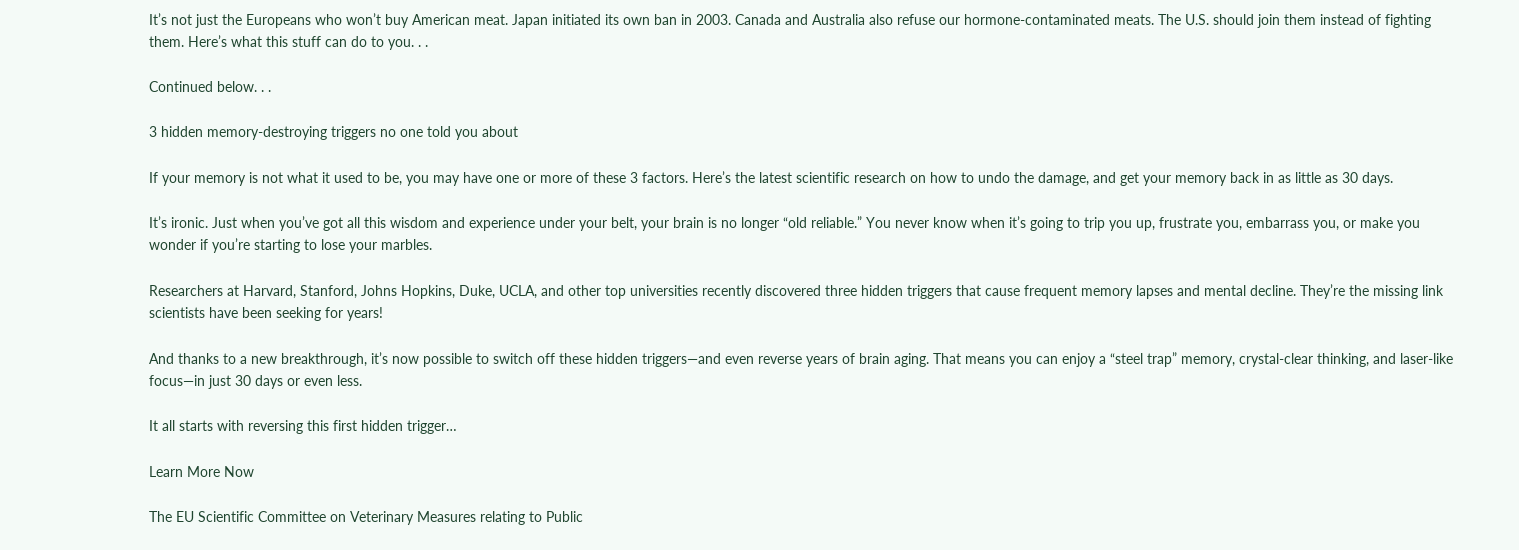It’s not just the Europeans who won’t buy American meat. Japan initiated its own ban in 2003. Canada and Australia also refuse our hormone-contaminated meats. The U.S. should join them instead of fighting them. Here’s what this stuff can do to you. . .

Continued below. . .

3 hidden memory-destroying triggers no one told you about

If your memory is not what it used to be, you may have one or more of these 3 factors. Here’s the latest scientific research on how to undo the damage, and get your memory back in as little as 30 days.

It’s ironic. Just when you’ve got all this wisdom and experience under your belt, your brain is no longer “old reliable.” You never know when it’s going to trip you up, frustrate you, embarrass you, or make you wonder if you’re starting to lose your marbles.

Researchers at Harvard, Stanford, Johns Hopkins, Duke, UCLA, and other top universities recently discovered three hidden triggers that cause frequent memory lapses and mental decline. They’re the missing link scientists have been seeking for years!

And thanks to a new breakthrough, it’s now possible to switch off these hidden triggers—and even reverse years of brain aging. That means you can enjoy a “steel trap” memory, crystal-clear thinking, and laser-like focus—in just 30 days or even less.

It all starts with reversing this first hidden trigger…

Learn More Now

The EU Scientific Committee on Veterinary Measures relating to Public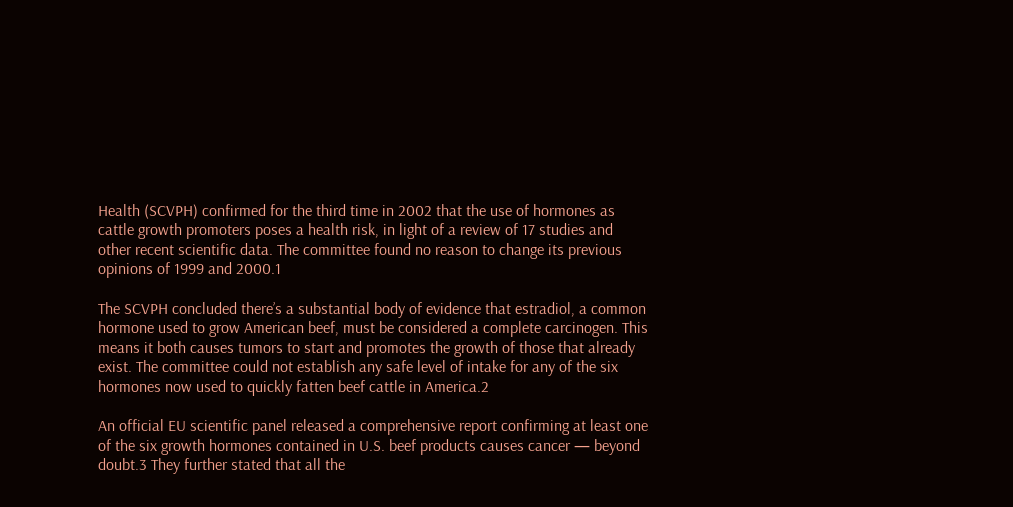Health (SCVPH) confirmed for the third time in 2002 that the use of hormones as cattle growth promoters poses a health risk, in light of a review of 17 studies and other recent scientific data. The committee found no reason to change its previous opinions of 1999 and 2000.1

The SCVPH concluded there’s a substantial body of evidence that estradiol, a common hormone used to grow American beef, must be considered a complete carcinogen. This means it both causes tumors to start and promotes the growth of those that already exist. The committee could not establish any safe level of intake for any of the six hormones now used to quickly fatten beef cattle in America.2

An official EU scientific panel released a comprehensive report confirming at least one of the six growth hormones contained in U.S. beef products causes cancer — beyond doubt.3 They further stated that all the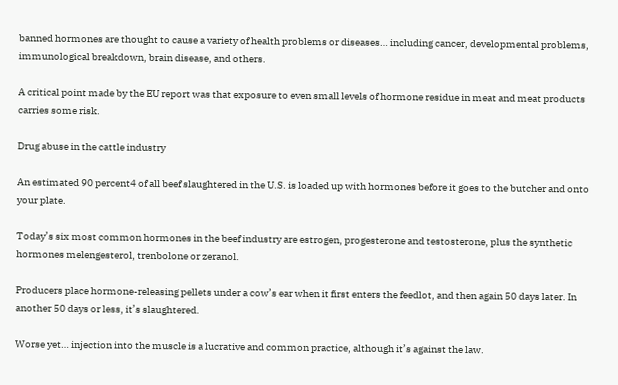banned hormones are thought to cause a variety of health problems or diseases… including cancer, developmental problems, immunological breakdown, brain disease, and others.

A critical point made by the EU report was that exposure to even small levels of hormone residue in meat and meat products carries some risk.

Drug abuse in the cattle industry

An estimated 90 percent4 of all beef slaughtered in the U.S. is loaded up with hormones before it goes to the butcher and onto your plate.

Today’s six most common hormones in the beef industry are estrogen, progesterone and testosterone, plus the synthetic hormones melengesterol, trenbolone or zeranol.

Producers place hormone-releasing pellets under a cow’s ear when it first enters the feedlot, and then again 50 days later. In another 50 days or less, it’s slaughtered.

Worse yet… injection into the muscle is a lucrative and common practice, although it’s against the law.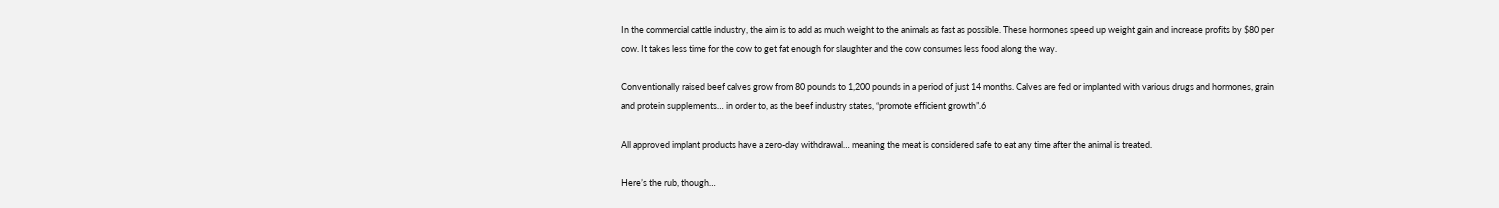In the commercial cattle industry, the aim is to add as much weight to the animals as fast as possible. These hormones speed up weight gain and increase profits by $80 per cow. It takes less time for the cow to get fat enough for slaughter and the cow consumes less food along the way.

Conventionally raised beef calves grow from 80 pounds to 1,200 pounds in a period of just 14 months. Calves are fed or implanted with various drugs and hormones, grain and protein supplements… in order to, as the beef industry states, “promote efficient growth”.6

All approved implant products have a zero-day withdrawal… meaning the meat is considered safe to eat any time after the animal is treated.

Here’s the rub, though…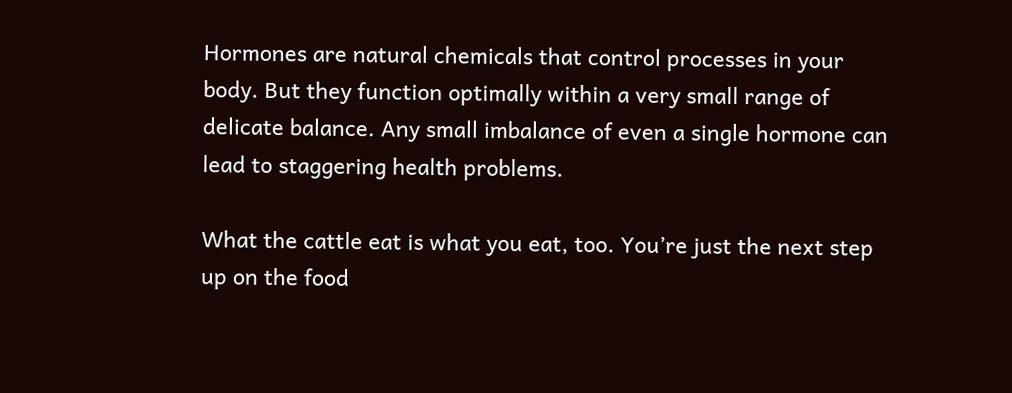Hormones are natural chemicals that control processes in your body. But they function optimally within a very small range of delicate balance. Any small imbalance of even a single hormone can lead to staggering health problems.

What the cattle eat is what you eat, too. You’re just the next step up on the food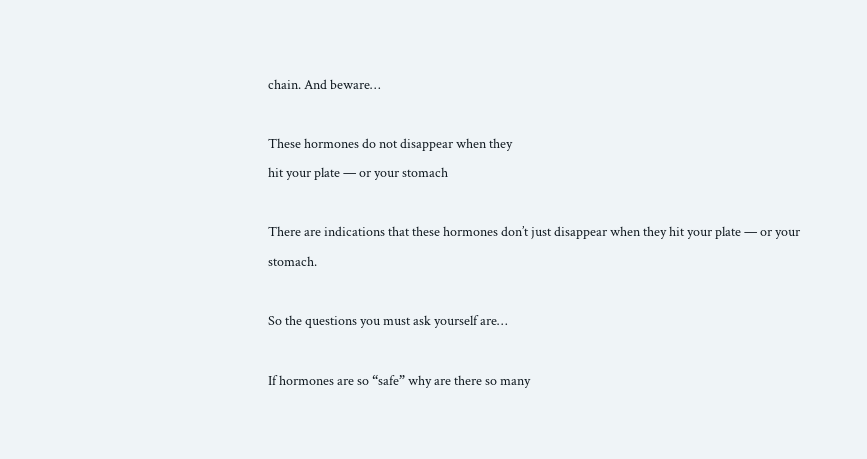chain. And beware…

These hormones do not disappear when they
hit your plate — or your stomach

There are indications that these hormones don’t just disappear when they hit your plate — or your stomach.

So the questions you must ask yourself are…

If hormones are so “safe” why are there so many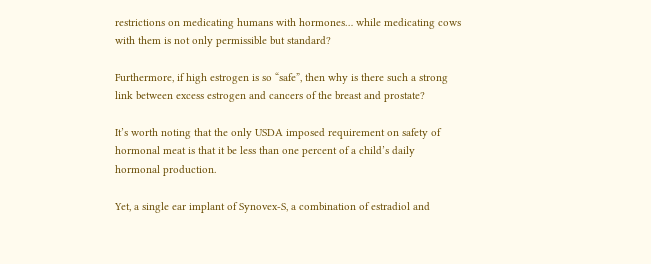restrictions on medicating humans with hormones… while medicating cows with them is not only permissible but standard?

Furthermore, if high estrogen is so “safe”, then why is there such a strong link between excess estrogen and cancers of the breast and prostate?

It’s worth noting that the only USDA imposed requirement on safety of hormonal meat is that it be less than one percent of a child’s daily hormonal production.

Yet, a single ear implant of Synovex-S, a combination of estradiol and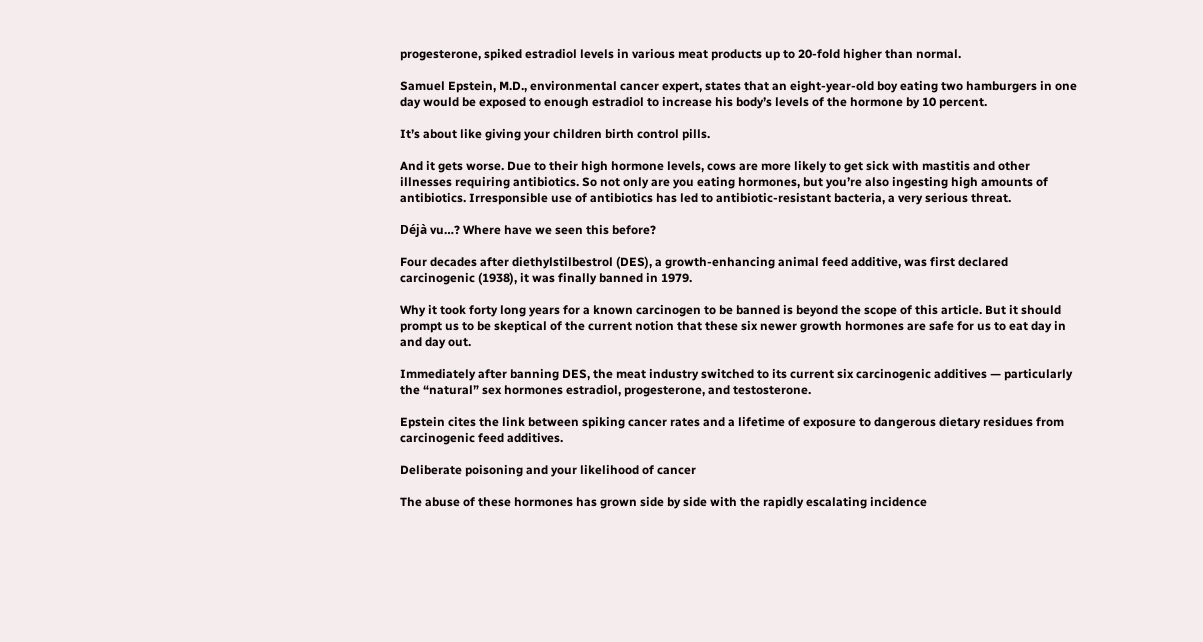progesterone, spiked estradiol levels in various meat products up to 20-fold higher than normal.

Samuel Epstein, M.D., environmental cancer expert, states that an eight-year-old boy eating two hamburgers in one day would be exposed to enough estradiol to increase his body’s levels of the hormone by 10 percent.

It’s about like giving your children birth control pills.

And it gets worse. Due to their high hormone levels, cows are more likely to get sick with mastitis and other illnesses requiring antibiotics. So not only are you eating hormones, but you’re also ingesting high amounts of antibiotics. Irresponsible use of antibiotics has led to antibiotic-resistant bacteria, a very serious threat.

Déjà vu…? Where have we seen this before?

Four decades after diethylstilbestrol (DES), a growth-enhancing animal feed additive, was first declared carcinogenic (1938), it was finally banned in 1979.

Why it took forty long years for a known carcinogen to be banned is beyond the scope of this article. But it should prompt us to be skeptical of the current notion that these six newer growth hormones are safe for us to eat day in and day out.

Immediately after banning DES, the meat industry switched to its current six carcinogenic additives — particularly the “natural” sex hormones estradiol, progesterone, and testosterone.

Epstein cites the link between spiking cancer rates and a lifetime of exposure to dangerous dietary residues from carcinogenic feed additives.

Deliberate poisoning and your likelihood of cancer

The abuse of these hormones has grown side by side with the rapidly escalating incidence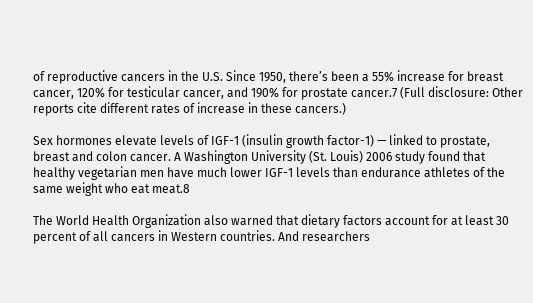of reproductive cancers in the U.S. Since 1950, there’s been a 55% increase for breast cancer, 120% for testicular cancer, and 190% for prostate cancer.7 (Full disclosure: Other reports cite different rates of increase in these cancers.)

Sex hormones elevate levels of IGF-1 (insulin growth factor-1) — linked to prostate, breast and colon cancer. A Washington University (St. Louis) 2006 study found that healthy vegetarian men have much lower IGF-1 levels than endurance athletes of the same weight who eat meat.8

The World Health Organization also warned that dietary factors account for at least 30 percent of all cancers in Western countries. And researchers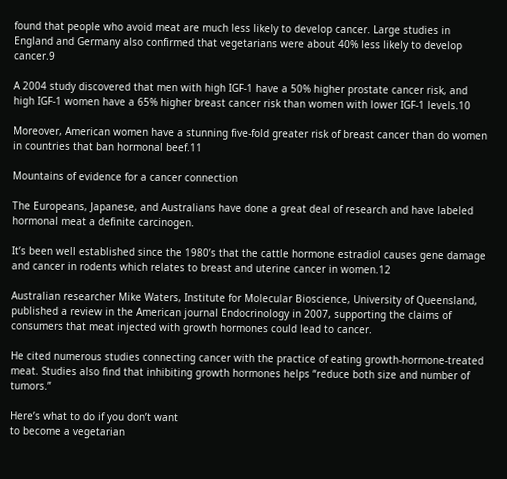found that people who avoid meat are much less likely to develop cancer. Large studies in England and Germany also confirmed that vegetarians were about 40% less likely to develop cancer.9

A 2004 study discovered that men with high IGF-1 have a 50% higher prostate cancer risk, and high IGF-1 women have a 65% higher breast cancer risk than women with lower IGF-1 levels.10

Moreover, American women have a stunning five-fold greater risk of breast cancer than do women in countries that ban hormonal beef.11

Mountains of evidence for a cancer connection

The Europeans, Japanese, and Australians have done a great deal of research and have labeled hormonal meat a definite carcinogen.

It’s been well established since the 1980’s that the cattle hormone estradiol causes gene damage and cancer in rodents which relates to breast and uterine cancer in women.12

Australian researcher Mike Waters, Institute for Molecular Bioscience, University of Queensland, published a review in the American journal Endocrinology in 2007, supporting the claims of consumers that meat injected with growth hormones could lead to cancer.

He cited numerous studies connecting cancer with the practice of eating growth-hormone-treated meat. Studies also find that inhibiting growth hormones helps “reduce both size and number of tumors.”

Here’s what to do if you don’t want
to become a vegetarian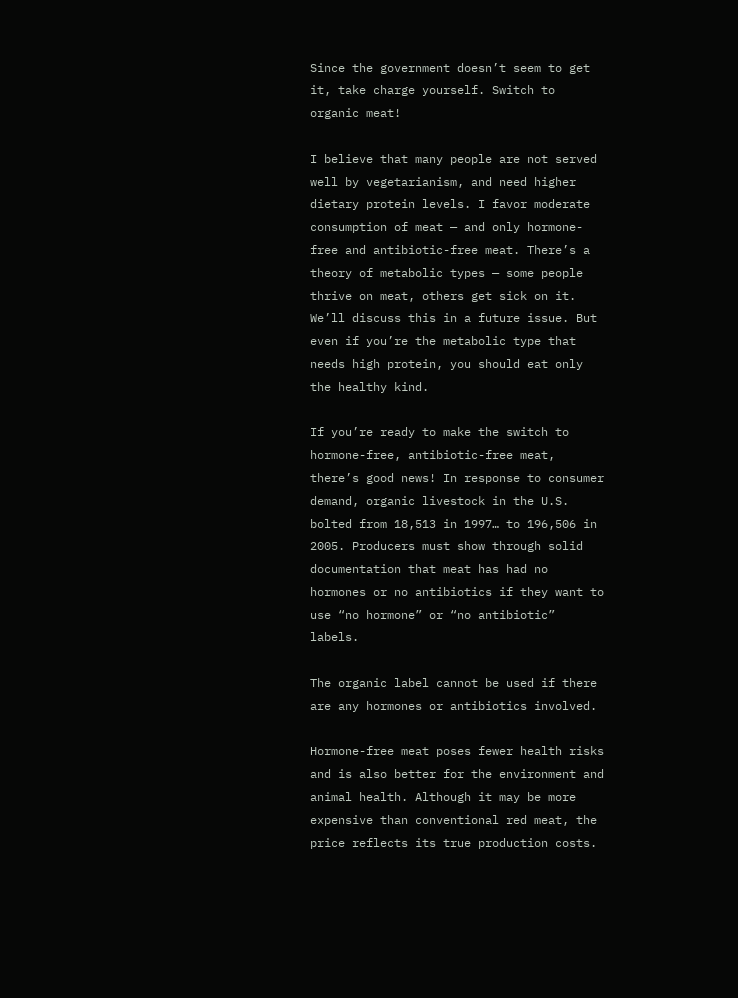Since the government doesn’t seem to get it, take charge yourself. Switch to organic meat!

I believe that many people are not served well by vegetarianism, and need higher dietary protein levels. I favor moderate consumption of meat — and only hormone-free and antibiotic-free meat. There’s a theory of metabolic types — some people thrive on meat, others get sick on it. We’ll discuss this in a future issue. But even if you’re the metabolic type that needs high protein, you should eat only the healthy kind.

If you’re ready to make the switch to hormone-free, antibiotic-free meat, there’s good news! In response to consumer demand, organic livestock in the U.S. bolted from 18,513 in 1997… to 196,506 in 2005. Producers must show through solid documentation that meat has had no hormones or no antibiotics if they want to use “no hormone” or “no antibiotic” labels.

The organic label cannot be used if there are any hormones or antibiotics involved.

Hormone-free meat poses fewer health risks and is also better for the environment and animal health. Although it may be more expensive than conventional red meat, the price reflects its true production costs.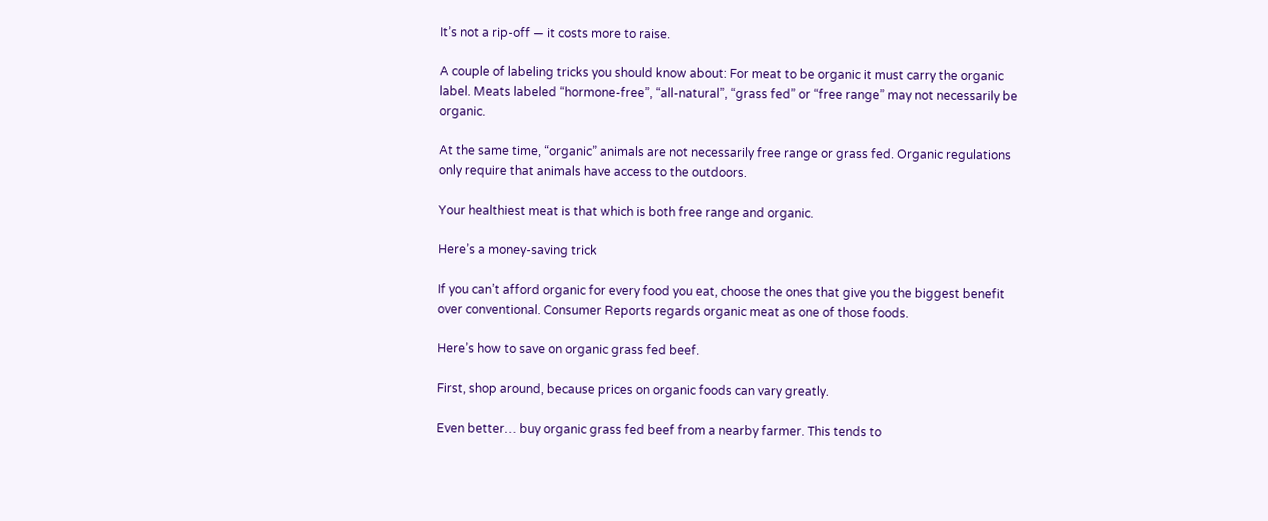It’s not a rip-off — it costs more to raise.

A couple of labeling tricks you should know about: For meat to be organic it must carry the organic label. Meats labeled “hormone-free”, “all-natural”, “grass fed” or “free range” may not necessarily be organic.

At the same time, “organic” animals are not necessarily free range or grass fed. Organic regulations only require that animals have access to the outdoors.

Your healthiest meat is that which is both free range and organic.

Here’s a money-saving trick

If you can’t afford organic for every food you eat, choose the ones that give you the biggest benefit over conventional. Consumer Reports regards organic meat as one of those foods.

Here’s how to save on organic grass fed beef.

First, shop around, because prices on organic foods can vary greatly.

Even better… buy organic grass fed beef from a nearby farmer. This tends to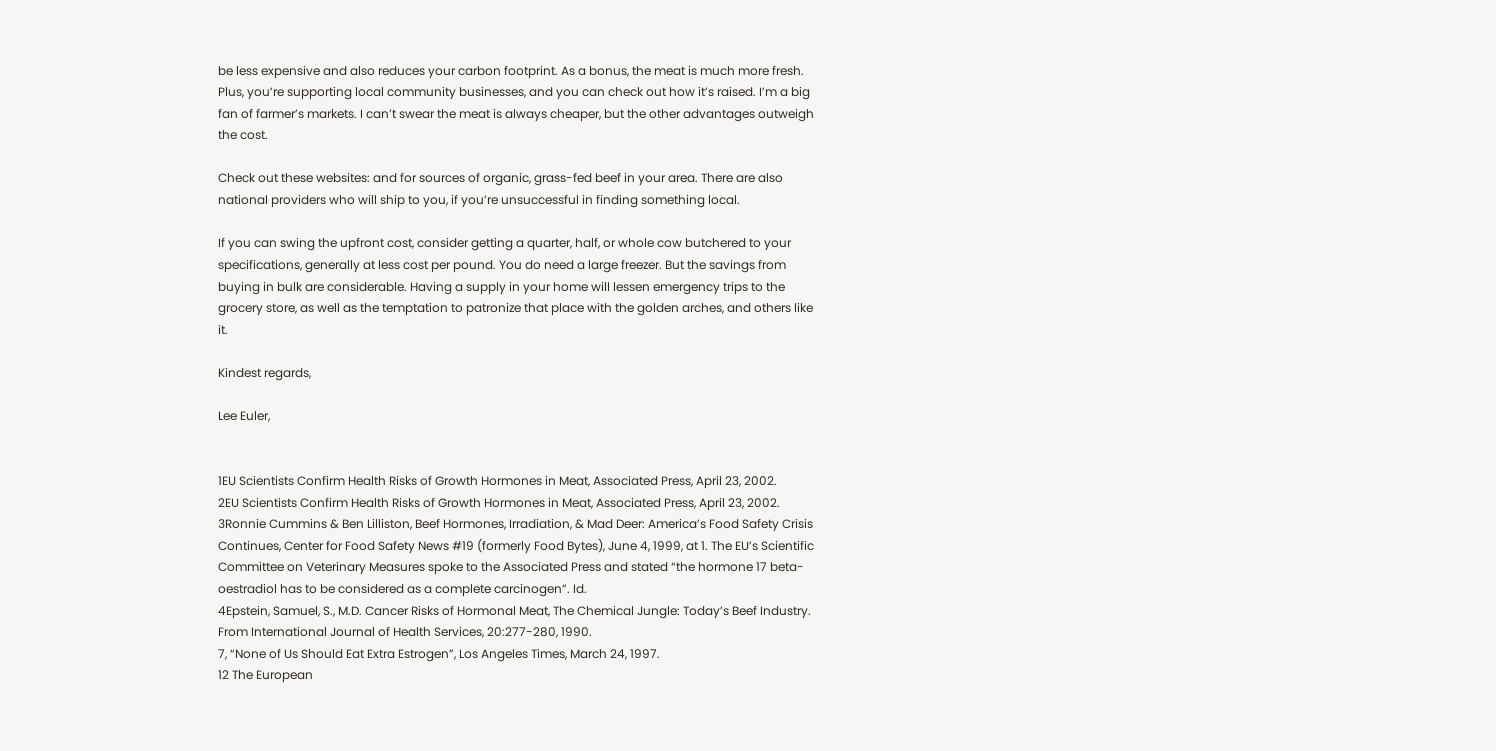be less expensive and also reduces your carbon footprint. As a bonus, the meat is much more fresh. Plus, you’re supporting local community businesses, and you can check out how it’s raised. I’m a big fan of farmer’s markets. I can’t swear the meat is always cheaper, but the other advantages outweigh the cost.

Check out these websites: and for sources of organic, grass-fed beef in your area. There are also national providers who will ship to you, if you’re unsuccessful in finding something local.

If you can swing the upfront cost, consider getting a quarter, half, or whole cow butchered to your specifications, generally at less cost per pound. You do need a large freezer. But the savings from buying in bulk are considerable. Having a supply in your home will lessen emergency trips to the grocery store, as well as the temptation to patronize that place with the golden arches, and others like it.

Kindest regards,

Lee Euler,


1EU Scientists Confirm Health Risks of Growth Hormones in Meat, Associated Press, April 23, 2002.
2EU Scientists Confirm Health Risks of Growth Hormones in Meat, Associated Press, April 23, 2002.
3Ronnie Cummins & Ben Lilliston, Beef Hormones, Irradiation, & Mad Deer: America’s Food Safety Crisis Continues, Center for Food Safety News #19 (formerly Food Bytes), June 4, 1999, at 1. The EU’s Scientific Committee on Veterinary Measures spoke to the Associated Press and stated “the hormone 17 beta-oestradiol has to be considered as a complete carcinogen”. Id.
4Epstein, Samuel, S., M.D. Cancer Risks of Hormonal Meat, The Chemical Jungle: Today’s Beef Industry. From International Journal of Health Services, 20:277-280, 1990.
7, “None of Us Should Eat Extra Estrogen”, Los Angeles Times, March 24, 1997.
12 The European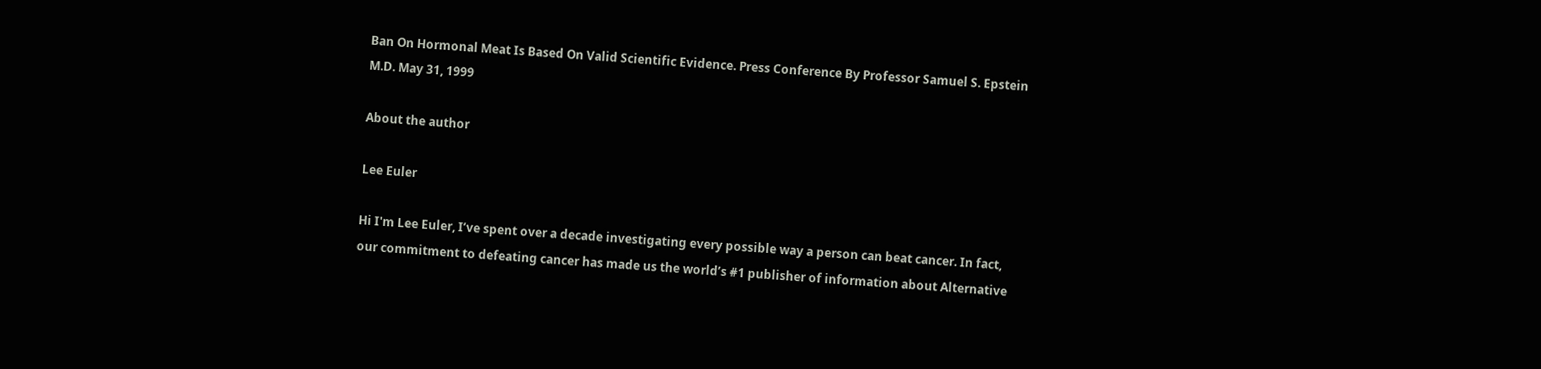Ban On Hormonal Meat Is Based On Valid Scientific Evidence. Press Conference By Professor Samuel S. Epstein M.D. May 31, 1999

About the author

Lee Euler

Hi I'm Lee Euler, I’ve spent over a decade investigating every possible way a person can beat cancer. In fact, our commitment to defeating cancer has made us the world’s #1 publisher of information about Alternative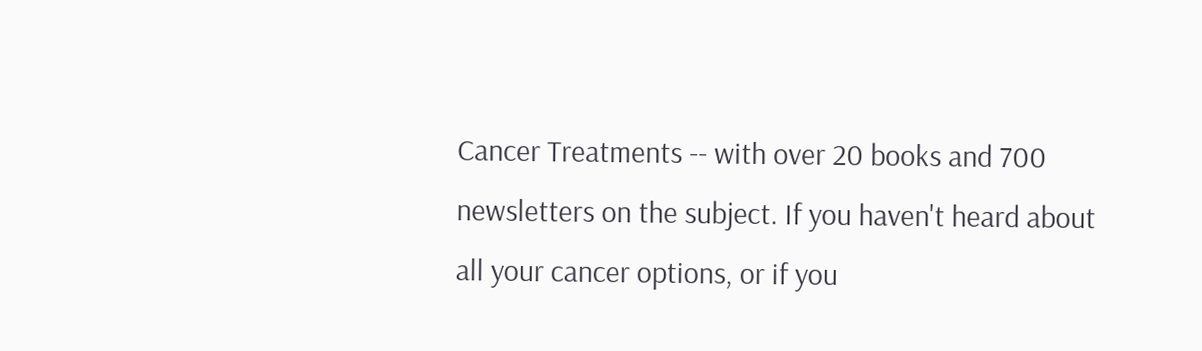Cancer Treatments -- with over 20 books and 700 newsletters on the subject. If you haven't heard about all your cancer options, or if you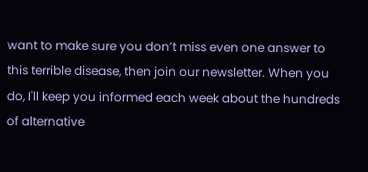want to make sure you don’t miss even one answer to this terrible disease, then join our newsletter. When you do, I'll keep you informed each week about the hundreds of alternative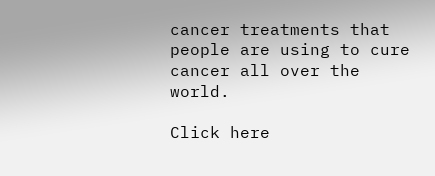cancer treatments that people are using to cure cancer all over the world.

Click here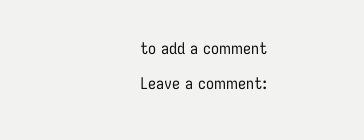to add a comment

Leave a comment: